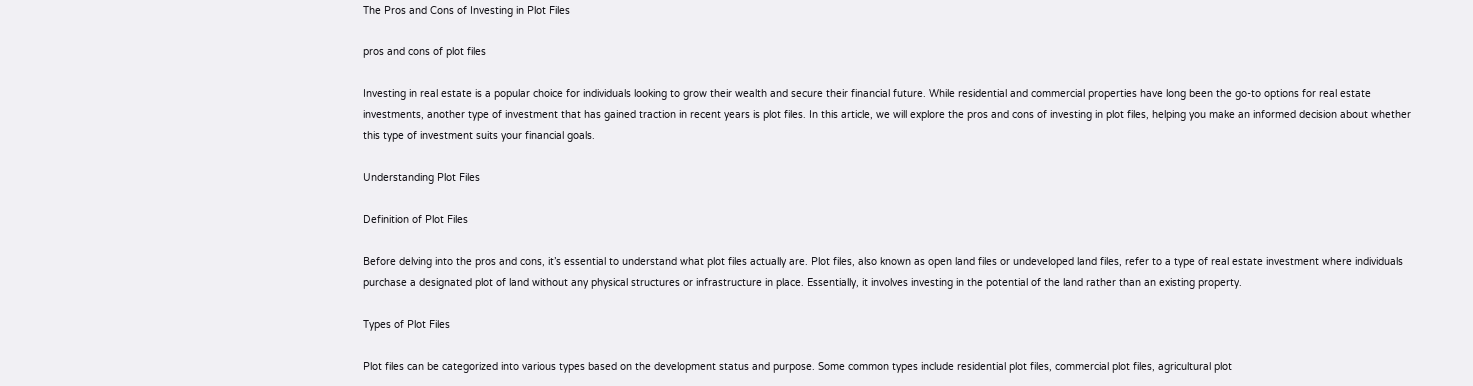The Pros and Cons of Investing in Plot Files

pros and cons of plot files

Investing in real estate is a popular choice for individuals looking to grow their wealth and secure their financial future. While residential and commercial properties have long been the go-to options for real estate investments, another type of investment that has gained traction in recent years is plot files. In this article, we will explore the pros and cons of investing in plot files, helping you make an informed decision about whether this type of investment suits your financial goals.

Understanding Plot Files

Definition of Plot Files

Before delving into the pros and cons, it’s essential to understand what plot files actually are. Plot files, also known as open land files or undeveloped land files, refer to a type of real estate investment where individuals purchase a designated plot of land without any physical structures or infrastructure in place. Essentially, it involves investing in the potential of the land rather than an existing property.

Types of Plot Files

Plot files can be categorized into various types based on the development status and purpose. Some common types include residential plot files, commercial plot files, agricultural plot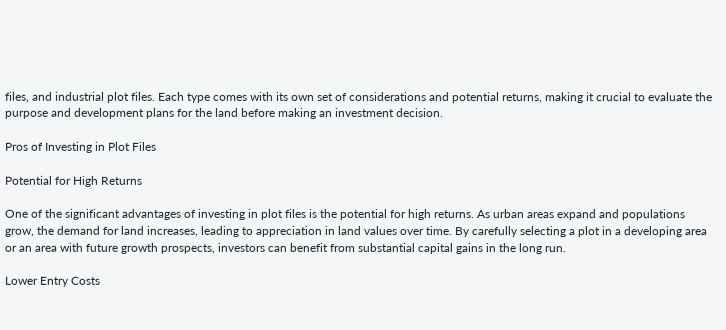files, and industrial plot files. Each type comes with its own set of considerations and potential returns, making it crucial to evaluate the purpose and development plans for the land before making an investment decision.

Pros of Investing in Plot Files

Potential for High Returns

One of the significant advantages of investing in plot files is the potential for high returns. As urban areas expand and populations grow, the demand for land increases, leading to appreciation in land values over time. By carefully selecting a plot in a developing area or an area with future growth prospects, investors can benefit from substantial capital gains in the long run.

Lower Entry Costs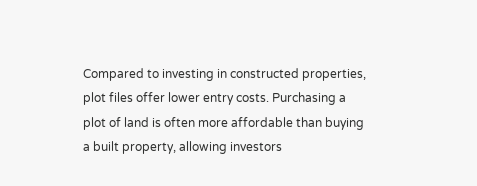Compared to investing in constructed properties, plot files offer lower entry costs. Purchasing a plot of land is often more affordable than buying a built property, allowing investors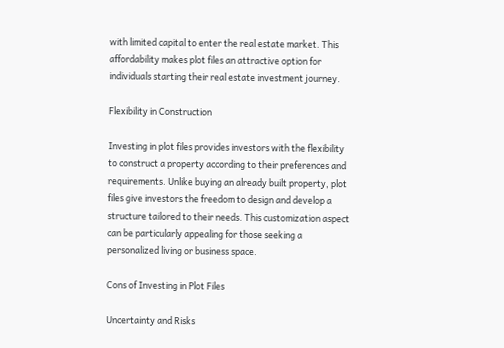with limited capital to enter the real estate market. This affordability makes plot files an attractive option for individuals starting their real estate investment journey.

Flexibility in Construction

Investing in plot files provides investors with the flexibility to construct a property according to their preferences and requirements. Unlike buying an already built property, plot files give investors the freedom to design and develop a structure tailored to their needs. This customization aspect can be particularly appealing for those seeking a personalized living or business space.

Cons of Investing in Plot Files

Uncertainty and Risks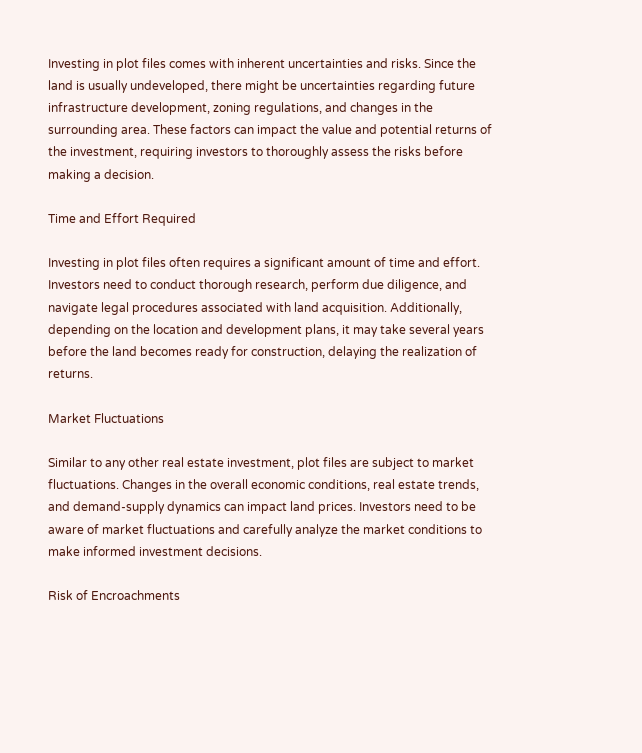Investing in plot files comes with inherent uncertainties and risks. Since the land is usually undeveloped, there might be uncertainties regarding future infrastructure development, zoning regulations, and changes in the surrounding area. These factors can impact the value and potential returns of the investment, requiring investors to thoroughly assess the risks before making a decision.

Time and Effort Required

Investing in plot files often requires a significant amount of time and effort. Investors need to conduct thorough research, perform due diligence, and navigate legal procedures associated with land acquisition. Additionally, depending on the location and development plans, it may take several years before the land becomes ready for construction, delaying the realization of returns.

Market Fluctuations

Similar to any other real estate investment, plot files are subject to market fluctuations. Changes in the overall economic conditions, real estate trends, and demand-supply dynamics can impact land prices. Investors need to be aware of market fluctuations and carefully analyze the market conditions to make informed investment decisions.

Risk of Encroachments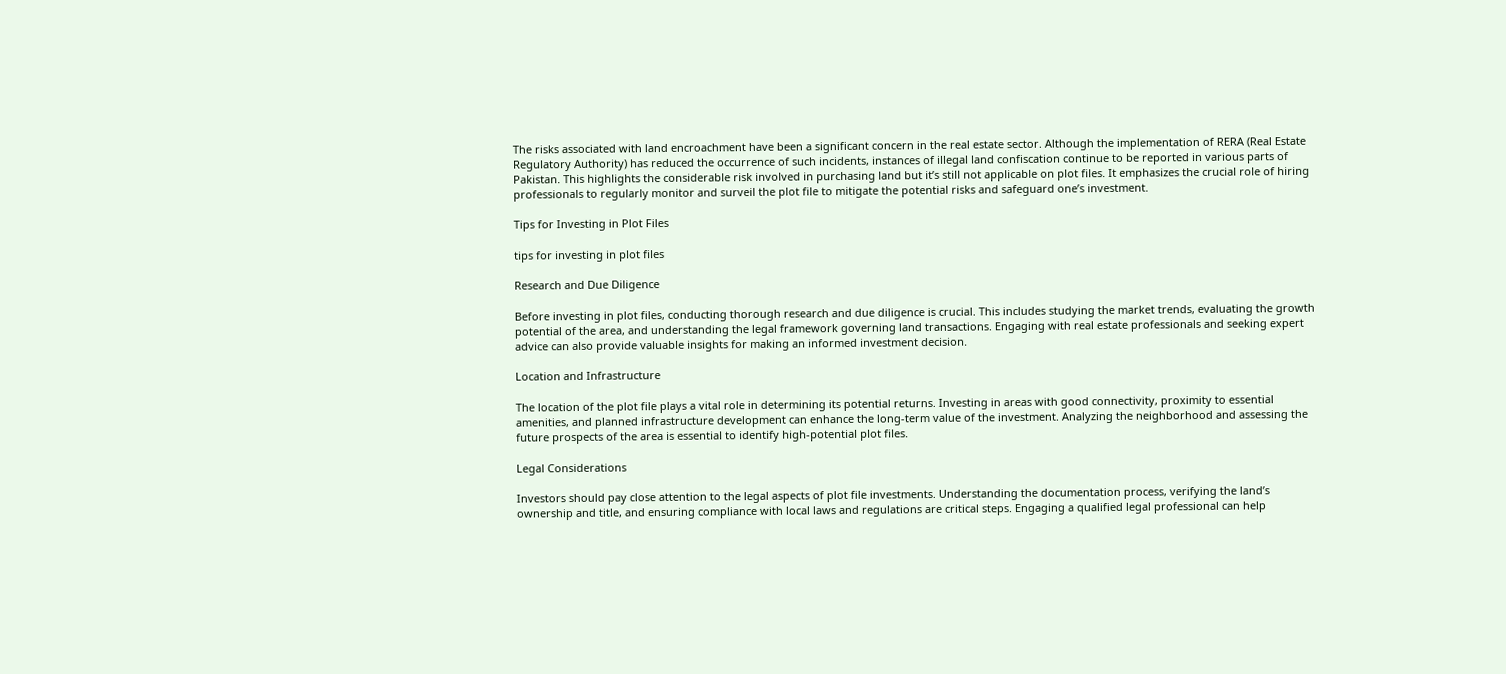The risks associated with land encroachment have been a significant concern in the real estate sector. Although the implementation of RERA (Real Estate Regulatory Authority) has reduced the occurrence of such incidents, instances of illegal land confiscation continue to be reported in various parts of Pakistan. This highlights the considerable risk involved in purchasing land but it’s still not applicable on plot files. It emphasizes the crucial role of hiring professionals to regularly monitor and surveil the plot file to mitigate the potential risks and safeguard one’s investment.

Tips for Investing in Plot Files

tips for investing in plot files

Research and Due Diligence

Before investing in plot files, conducting thorough research and due diligence is crucial. This includes studying the market trends, evaluating the growth potential of the area, and understanding the legal framework governing land transactions. Engaging with real estate professionals and seeking expert advice can also provide valuable insights for making an informed investment decision.

Location and Infrastructure

The location of the plot file plays a vital role in determining its potential returns. Investing in areas with good connectivity, proximity to essential amenities, and planned infrastructure development can enhance the long-term value of the investment. Analyzing the neighborhood and assessing the future prospects of the area is essential to identify high-potential plot files.

Legal Considerations

Investors should pay close attention to the legal aspects of plot file investments. Understanding the documentation process, verifying the land’s ownership and title, and ensuring compliance with local laws and regulations are critical steps. Engaging a qualified legal professional can help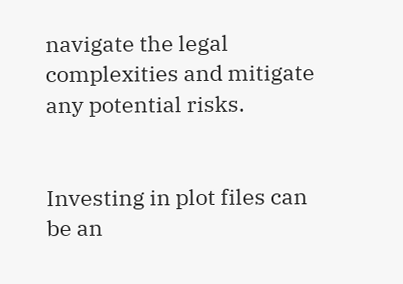navigate the legal complexities and mitigate any potential risks.


Investing in plot files can be an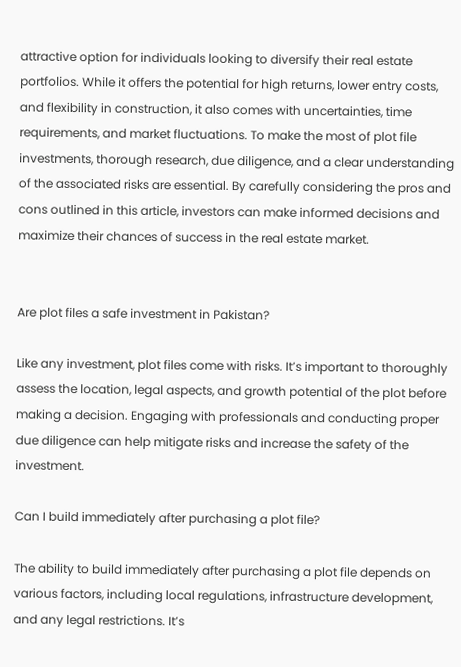attractive option for individuals looking to diversify their real estate portfolios. While it offers the potential for high returns, lower entry costs, and flexibility in construction, it also comes with uncertainties, time requirements, and market fluctuations. To make the most of plot file investments, thorough research, due diligence, and a clear understanding of the associated risks are essential. By carefully considering the pros and cons outlined in this article, investors can make informed decisions and maximize their chances of success in the real estate market.


Are plot files a safe investment in Pakistan?

Like any investment, plot files come with risks. It’s important to thoroughly assess the location, legal aspects, and growth potential of the plot before making a decision. Engaging with professionals and conducting proper due diligence can help mitigate risks and increase the safety of the investment.

Can I build immediately after purchasing a plot file?

The ability to build immediately after purchasing a plot file depends on various factors, including local regulations, infrastructure development, and any legal restrictions. It’s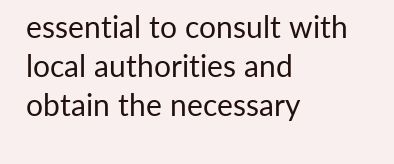essential to consult with local authorities and obtain the necessary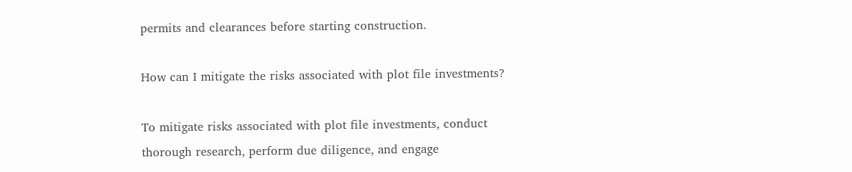permits and clearances before starting construction.

How can I mitigate the risks associated with plot file investments?

To mitigate risks associated with plot file investments, conduct thorough research, perform due diligence, and engage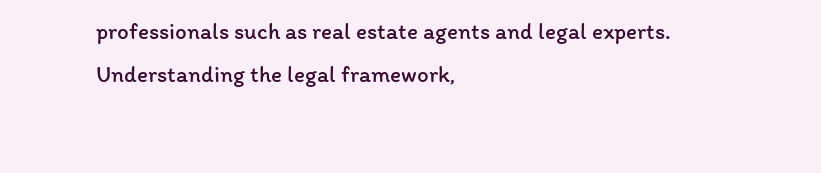professionals such as real estate agents and legal experts. Understanding the legal framework,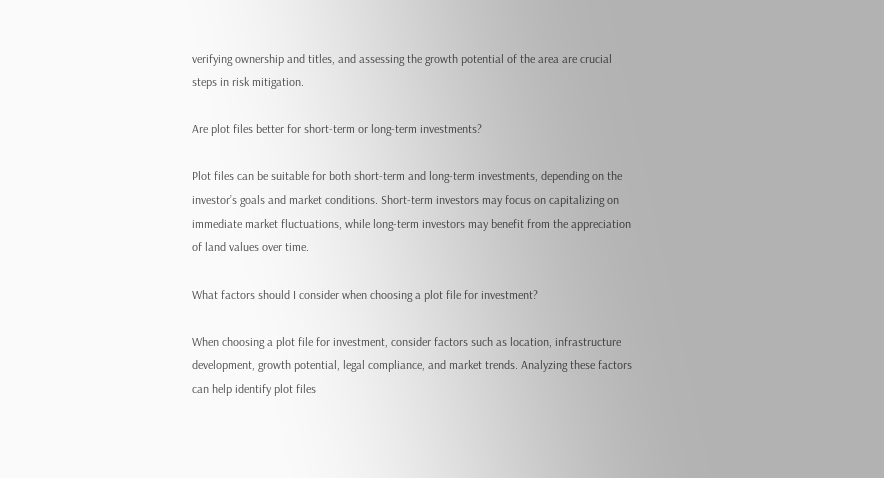verifying ownership and titles, and assessing the growth potential of the area are crucial steps in risk mitigation.

Are plot files better for short-term or long-term investments?

Plot files can be suitable for both short-term and long-term investments, depending on the investor’s goals and market conditions. Short-term investors may focus on capitalizing on immediate market fluctuations, while long-term investors may benefit from the appreciation of land values over time.

What factors should I consider when choosing a plot file for investment?

When choosing a plot file for investment, consider factors such as location, infrastructure development, growth potential, legal compliance, and market trends. Analyzing these factors can help identify plot files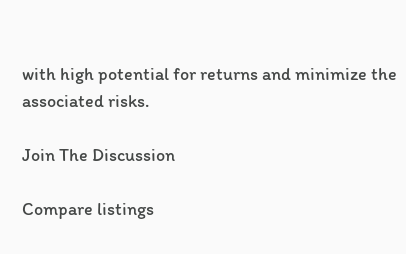with high potential for returns and minimize the associated risks.

Join The Discussion

Compare listings